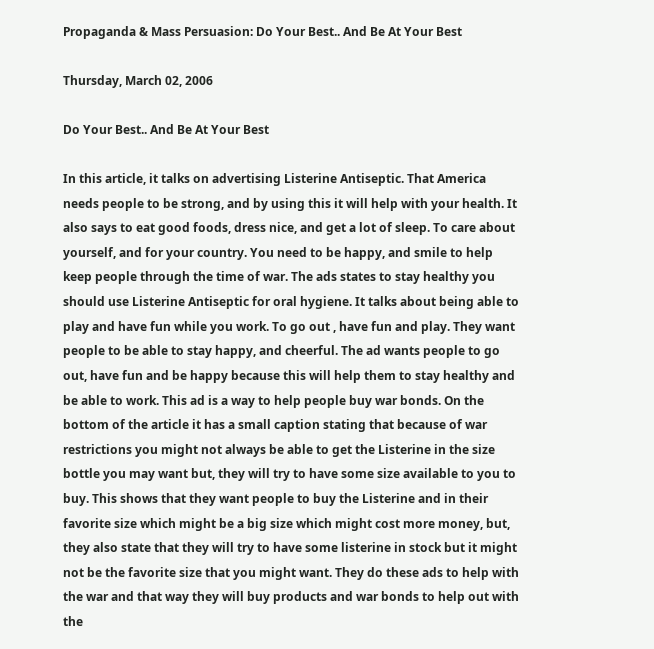Propaganda & Mass Persuasion: Do Your Best.. And Be At Your Best

Thursday, March 02, 2006

Do Your Best.. And Be At Your Best

In this article, it talks on advertising Listerine Antiseptic. That America needs people to be strong, and by using this it will help with your health. It also says to eat good foods, dress nice, and get a lot of sleep. To care about yourself, and for your country. You need to be happy, and smile to help keep people through the time of war. The ads states to stay healthy you should use Listerine Antiseptic for oral hygiene. It talks about being able to play and have fun while you work. To go out , have fun and play. They want people to be able to stay happy, and cheerful. The ad wants people to go out, have fun and be happy because this will help them to stay healthy and be able to work. This ad is a way to help people buy war bonds. On the bottom of the article it has a small caption stating that because of war restrictions you might not always be able to get the Listerine in the size bottle you may want but, they will try to have some size available to you to buy. This shows that they want people to buy the Listerine and in their favorite size which might be a big size which might cost more money, but, they also state that they will try to have some listerine in stock but it might not be the favorite size that you might want. They do these ads to help with the war and that way they will buy products and war bonds to help out with the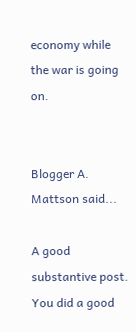economy while the war is going on.


Blogger A. Mattson said...

A good substantive post. You did a good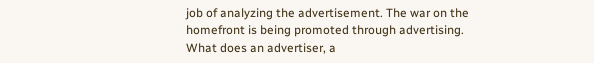job of analyzing the advertisement. The war on the homefront is being promoted through advertising. What does an advertiser, a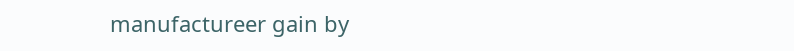manufactureer gain by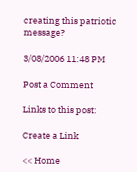creating this patriotic message?

3/08/2006 11:48 PM

Post a Comment

Links to this post:

Create a Link

<< Home